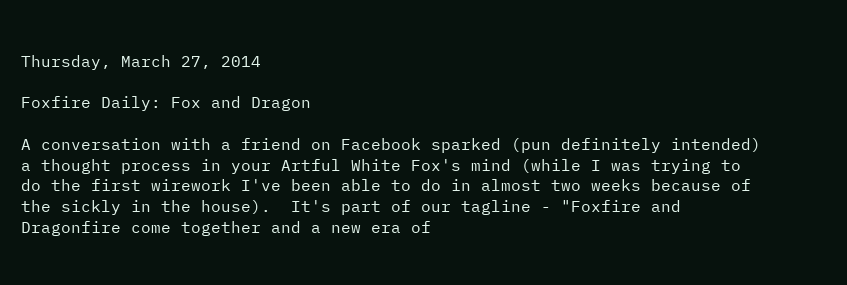Thursday, March 27, 2014

Foxfire Daily: Fox and Dragon

A conversation with a friend on Facebook sparked (pun definitely intended) a thought process in your Artful White Fox's mind (while I was trying to do the first wirework I've been able to do in almost two weeks because of the sickly in the house).  It's part of our tagline - "Foxfire and Dragonfire come together and a new era of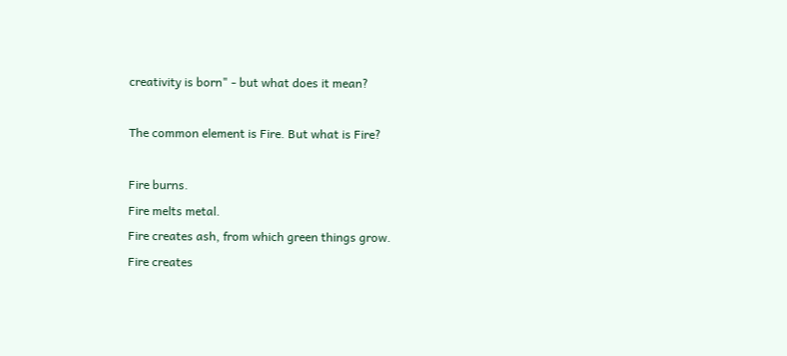creativity is born" - but what does it mean?

The common element is Fire. But what is Fire?

Fire burns.
Fire melts metal.
Fire creates ash, from which green things grow.
Fire creates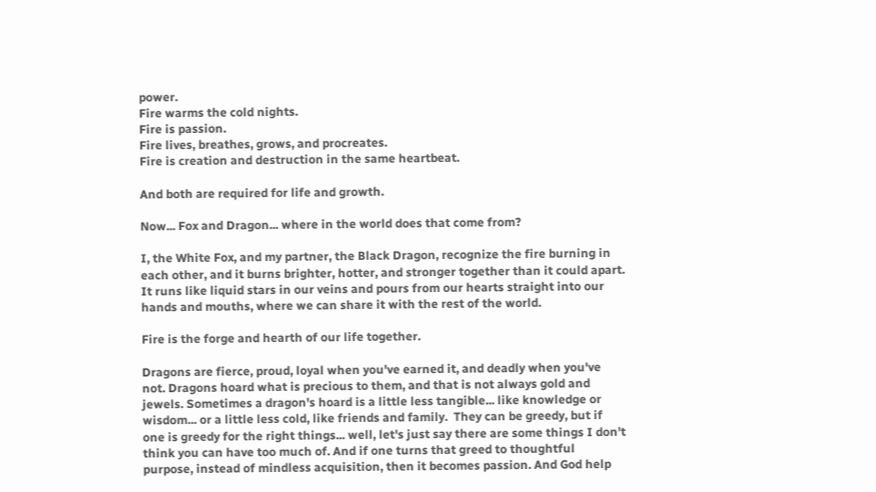power.
Fire warms the cold nights.
Fire is passion.
Fire lives, breathes, grows, and procreates.
Fire is creation and destruction in the same heartbeat.

And both are required for life and growth.

Now... Fox and Dragon... where in the world does that come from?

I, the White Fox, and my partner, the Black Dragon, recognize the fire burning in each other, and it burns brighter, hotter, and stronger together than it could apart. It runs like liquid stars in our veins and pours from our hearts straight into our hands and mouths, where we can share it with the rest of the world.

Fire is the forge and hearth of our life together.

Dragons are fierce, proud, loyal when you've earned it, and deadly when you've not. Dragons hoard what is precious to them, and that is not always gold and jewels. Sometimes a dragon's hoard is a little less tangible... like knowledge or wisdom... or a little less cold, like friends and family.  They can be greedy, but if one is greedy for the right things... well, let's just say there are some things I don't think you can have too much of. And if one turns that greed to thoughtful purpose, instead of mindless acquisition, then it becomes passion. And God help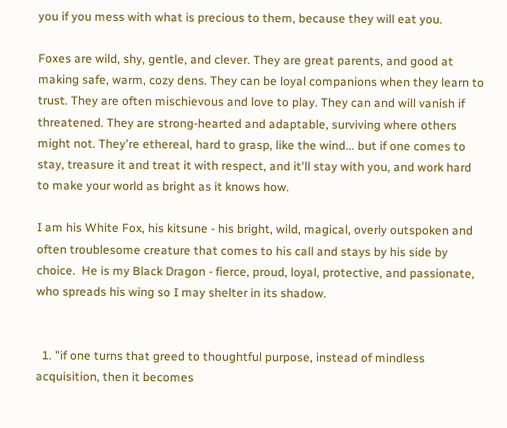you if you mess with what is precious to them, because they will eat you.

Foxes are wild, shy, gentle, and clever. They are great parents, and good at making safe, warm, cozy dens. They can be loyal companions when they learn to trust. They are often mischievous and love to play. They can and will vanish if threatened. They are strong-hearted and adaptable, surviving where others might not. They're ethereal, hard to grasp, like the wind... but if one comes to stay, treasure it and treat it with respect, and it'll stay with you, and work hard to make your world as bright as it knows how.

I am his White Fox, his kitsune - his bright, wild, magical, overly outspoken and often troublesome creature that comes to his call and stays by his side by choice.  He is my Black Dragon - fierce, proud, loyal, protective, and passionate, who spreads his wing so I may shelter in its shadow.


  1. "if one turns that greed to thoughtful purpose, instead of mindless acquisition, then it becomes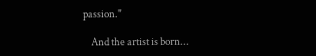passion."

    And the artist is born...